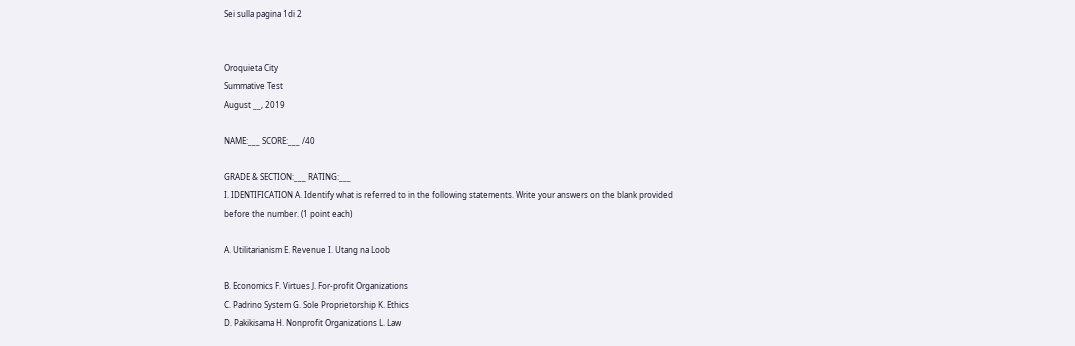Sei sulla pagina 1di 2


Oroquieta City
Summative Test
August __, 2019

NAME:___ SCORE:___ /40

GRADE & SECTION:___ RATING:___
I. IDENTIFICATION A. Identify what is referred to in the following statements. Write your answers on the blank provided
before the number. (1 point each)

A. Utilitarianism E. Revenue I. Utang na Loob

B. Economics F. Virtues J. For-profit Organizations
C. Padrino System G. Sole Proprietorship K. Ethics
D. Pakikisama H. Nonprofit Organizations L. Law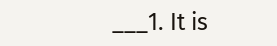___1. It is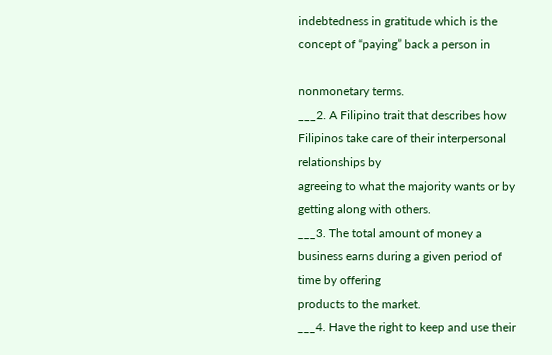indebtedness in gratitude which is the concept of “paying” back a person in

nonmonetary terms.
___2. A Filipino trait that describes how Filipinos take care of their interpersonal relationships by
agreeing to what the majority wants or by getting along with others.
___3. The total amount of money a business earns during a given period of time by offering
products to the market.
___4. Have the right to keep and use their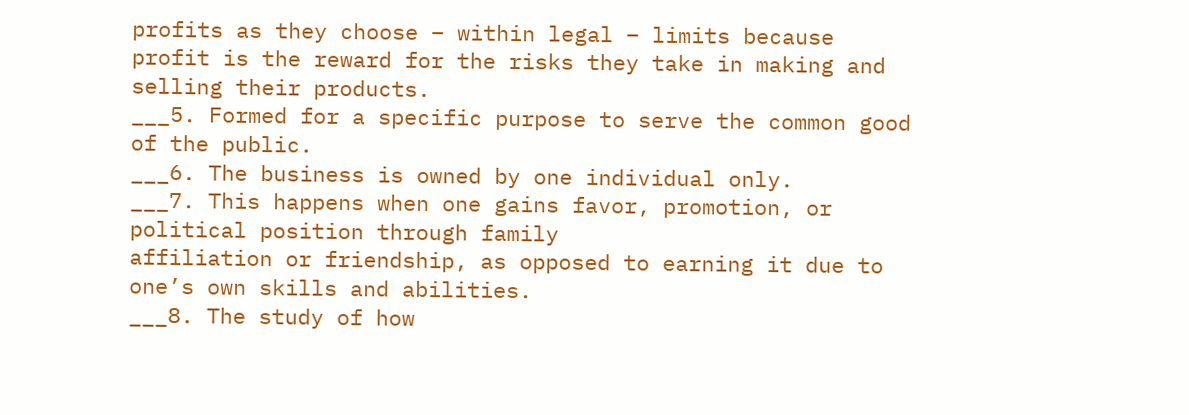profits as they choose – within legal – limits because
profit is the reward for the risks they take in making and selling their products.
___5. Formed for a specific purpose to serve the common good of the public.
___6. The business is owned by one individual only.
___7. This happens when one gains favor, promotion, or political position through family
affiliation or friendship, as opposed to earning it due to one’s own skills and abilities.
___8. The study of how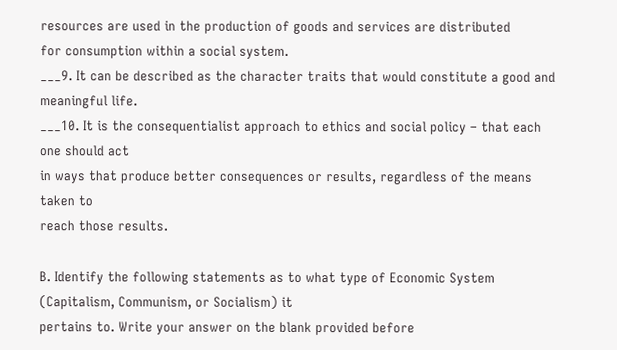resources are used in the production of goods and services are distributed
for consumption within a social system.
___9. It can be described as the character traits that would constitute a good and meaningful life.
___10. It is the consequentialist approach to ethics and social policy – that each one should act
in ways that produce better consequences or results, regardless of the means taken to
reach those results.

B. Identify the following statements as to what type of Economic System (Capitalism, Communism, or Socialism) it
pertains to. Write your answer on the blank provided before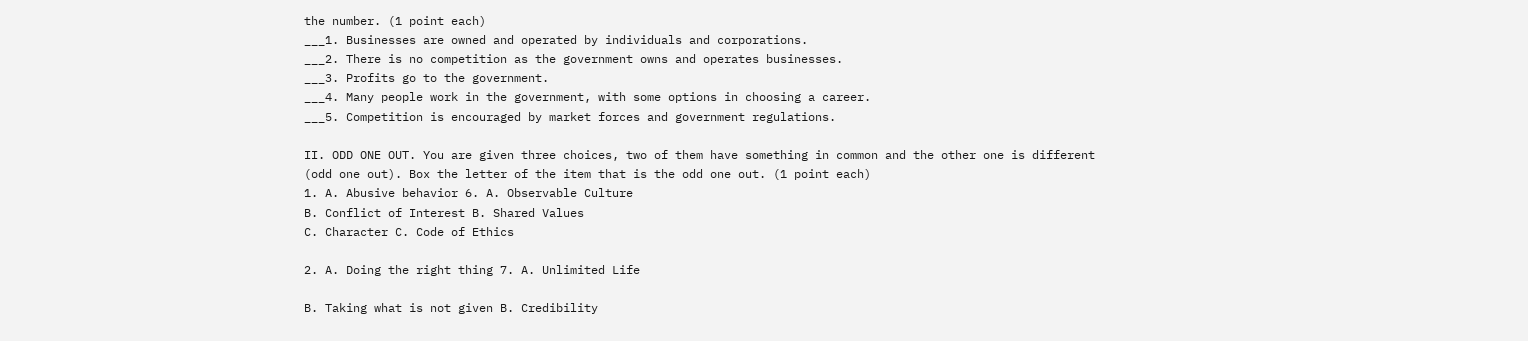the number. (1 point each)
___1. Businesses are owned and operated by individuals and corporations.
___2. There is no competition as the government owns and operates businesses.
___3. Profits go to the government.
___4. Many people work in the government, with some options in choosing a career.
___5. Competition is encouraged by market forces and government regulations.

II. ODD ONE OUT. You are given three choices, two of them have something in common and the other one is different
(odd one out). Box the letter of the item that is the odd one out. (1 point each)
1. A. Abusive behavior 6. A. Observable Culture
B. Conflict of Interest B. Shared Values
C. Character C. Code of Ethics

2. A. Doing the right thing 7. A. Unlimited Life

B. Taking what is not given B. Credibility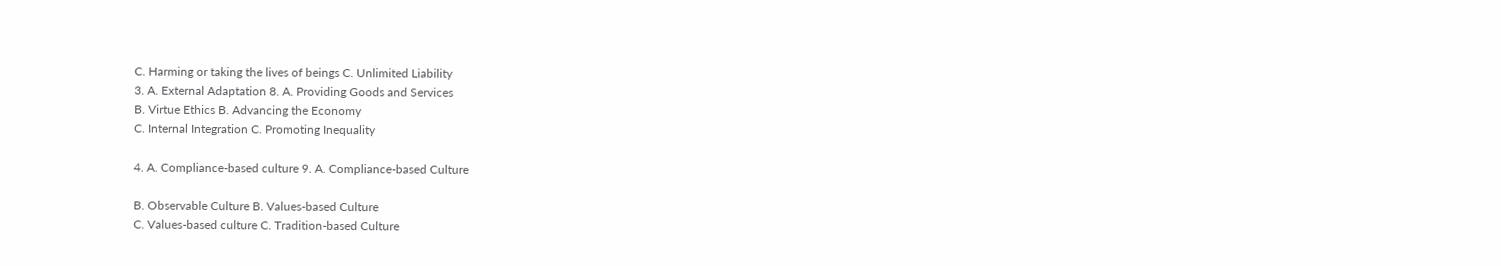C. Harming or taking the lives of beings C. Unlimited Liability
3. A. External Adaptation 8. A. Providing Goods and Services
B. Virtue Ethics B. Advancing the Economy
C. Internal Integration C. Promoting Inequality

4. A. Compliance-based culture 9. A. Compliance-based Culture

B. Observable Culture B. Values-based Culture
C. Values-based culture C. Tradition-based Culture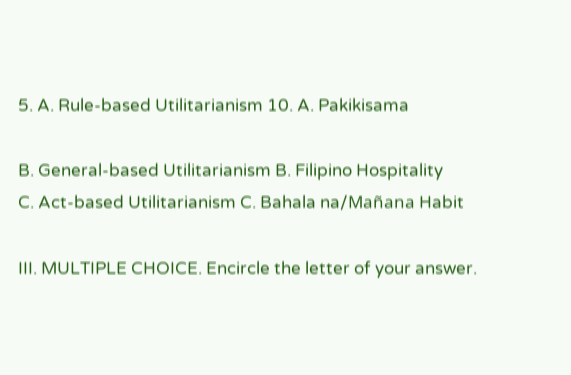5. A. Rule-based Utilitarianism 10. A. Pakikisama

B. General-based Utilitarianism B. Filipino Hospitality
C. Act-based Utilitarianism C. Bahala na/Mañana Habit

III. MULTIPLE CHOICE. Encircle the letter of your answer.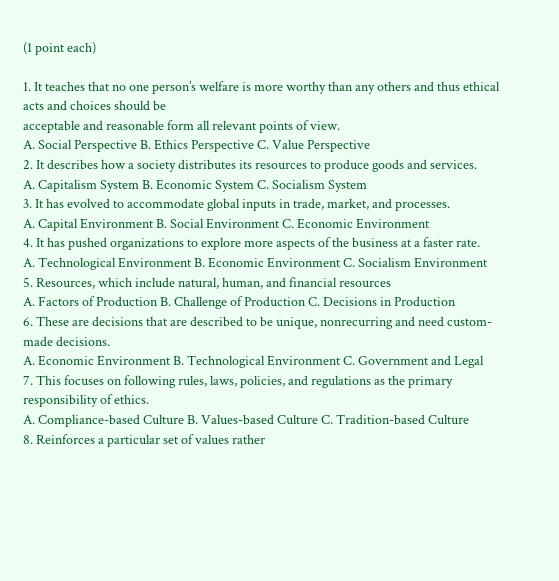(1 point each)

1. It teaches that no one person’s welfare is more worthy than any others and thus ethical acts and choices should be
acceptable and reasonable form all relevant points of view.
A. Social Perspective B. Ethics Perspective C. Value Perspective
2. It describes how a society distributes its resources to produce goods and services.
A. Capitalism System B. Economic System C. Socialism System
3. It has evolved to accommodate global inputs in trade, market, and processes.
A. Capital Environment B. Social Environment C. Economic Environment
4. It has pushed organizations to explore more aspects of the business at a faster rate.
A. Technological Environment B. Economic Environment C. Socialism Environment
5. Resources, which include natural, human, and financial resources
A. Factors of Production B. Challenge of Production C. Decisions in Production
6. These are decisions that are described to be unique, nonrecurring and need custom-made decisions.
A. Economic Environment B. Technological Environment C. Government and Legal
7. This focuses on following rules, laws, policies, and regulations as the primary responsibility of ethics.
A. Compliance-based Culture B. Values-based Culture C. Tradition-based Culture
8. Reinforces a particular set of values rather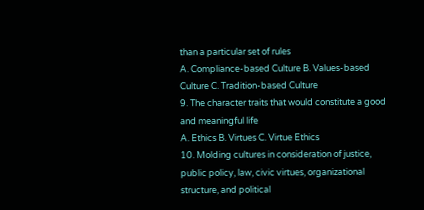than a particular set of rules
A. Compliance-based Culture B. Values-based Culture C. Tradition-based Culture
9. The character traits that would constitute a good and meaningful life
A. Ethics B. Virtues C. Virtue Ethics
10. Molding cultures in consideration of justice, public policy, law, civic virtues, organizational structure, and political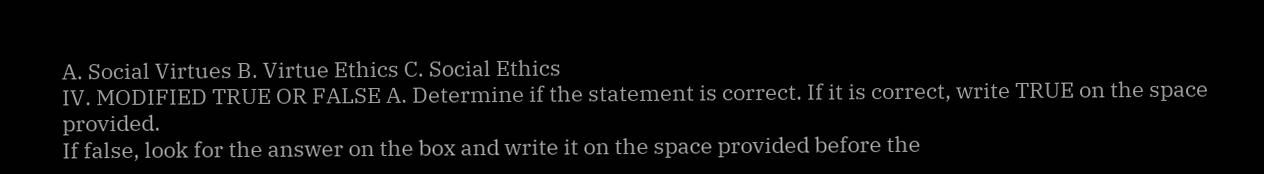A. Social Virtues B. Virtue Ethics C. Social Ethics
IV. MODIFIED TRUE OR FALSE A. Determine if the statement is correct. If it is correct, write TRUE on the space provided.
If false, look for the answer on the box and write it on the space provided before the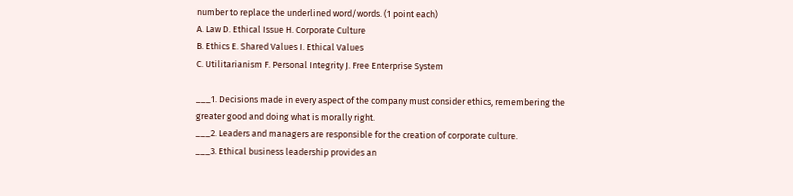number to replace the underlined word/words. (1 point each)
A. Law D. Ethical Issue H. Corporate Culture
B. Ethics E. Shared Values I. Ethical Values
C. Utilitarianism F. Personal Integrity J. Free Enterprise System

___1. Decisions made in every aspect of the company must consider ethics, remembering the
greater good and doing what is morally right.
___2. Leaders and managers are responsible for the creation of corporate culture.
___3. Ethical business leadership provides an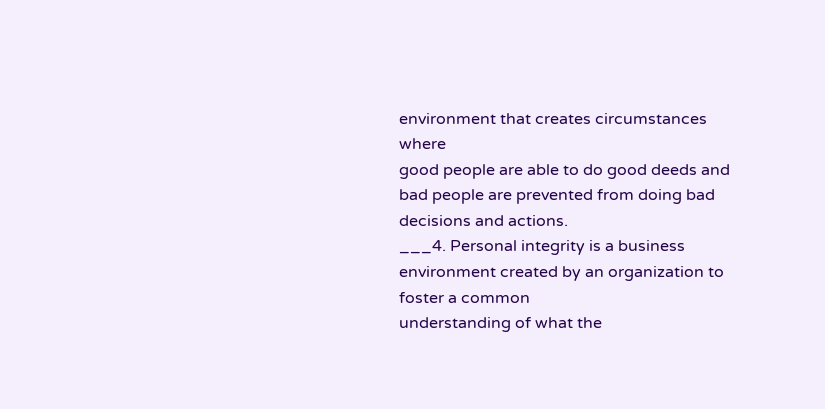environment that creates circumstances where
good people are able to do good deeds and bad people are prevented from doing bad
decisions and actions.
___4. Personal integrity is a business environment created by an organization to foster a common
understanding of what the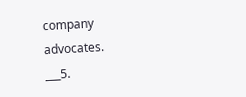company advocates.
___5.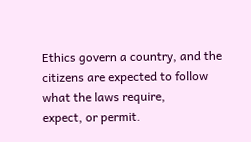Ethics govern a country, and the citizens are expected to follow what the laws require,
expect, or permit.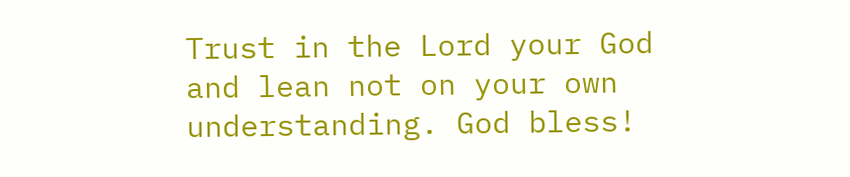Trust in the Lord your God and lean not on your own understanding. God bless!